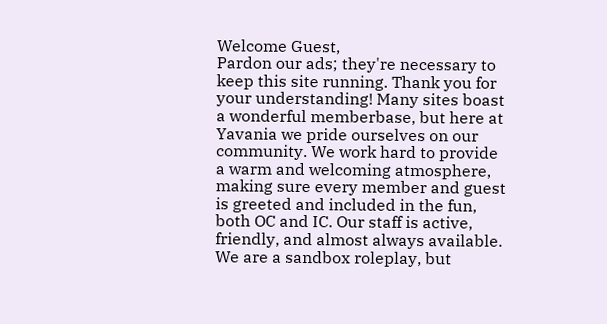Welcome Guest,
Pardon our ads; they're necessary to keep this site running. Thank you for your understanding! Many sites boast a wonderful memberbase, but here at Yavania we pride ourselves on our community. We work hard to provide a warm and welcoming atmosphere, making sure every member and guest is greeted and included in the fun, both OC and IC. Our staff is active, friendly, and almost always available. We are a sandbox roleplay, but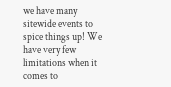we have many sitewide events to spice things up! We have very few limitations when it comes to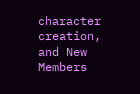character creation, and New Members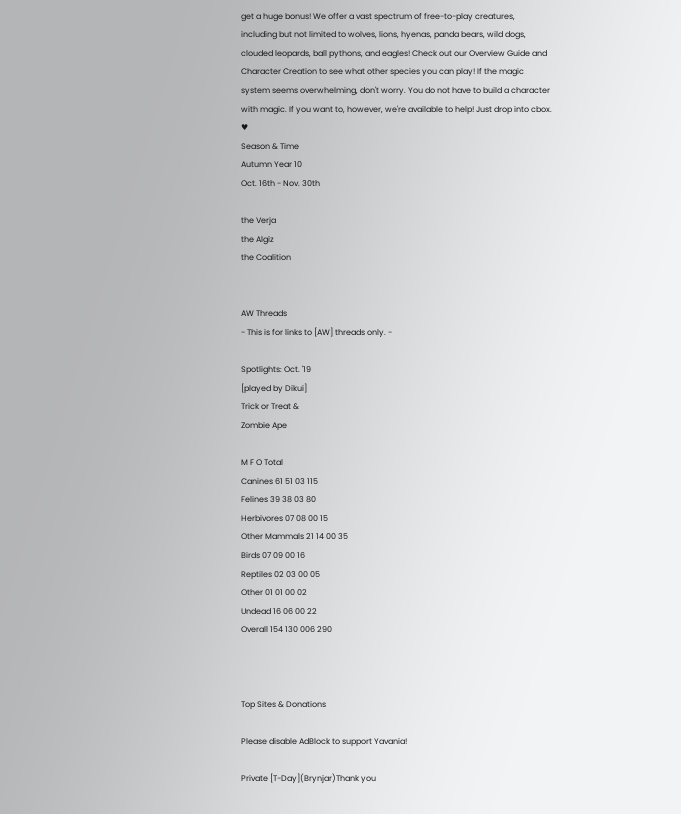get a huge bonus! We offer a vast spectrum of free-to-play creatures, including but not limited to wolves, lions, hyenas, panda bears, wild dogs, clouded leopards, ball pythons, and eagles! Check out our Overview Guide and Character Creation to see what other species you can play! If the magic system seems overwhelming, don't worry. You do not have to build a character with magic. If you want to, however, we're available to help! Just drop into cbox. ♥
Season & Time
Autumn Year 10
Oct. 16th - Nov. 30th

the Verja
the Algiz
the Coalition


AW Threads
- This is for links to [AW] threads only. -

Spotlights: Oct. '19
[played by Dikui]
Trick or Treat &
Zombie Ape

M F O Total
Canines 61 51 03 115
Felines 39 38 03 80
Herbivores 07 08 00 15
Other Mammals 21 14 00 35
Birds 07 09 00 16
Reptiles 02 03 00 05
Other 01 01 00 02
Undead 16 06 00 22
Overall 154 130 006 290



Top Sites & Donations

Please disable AdBlock to support Yavania!

Private [T-Day](Brynjar)Thank you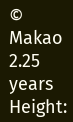© Makao
2.25 years
Height: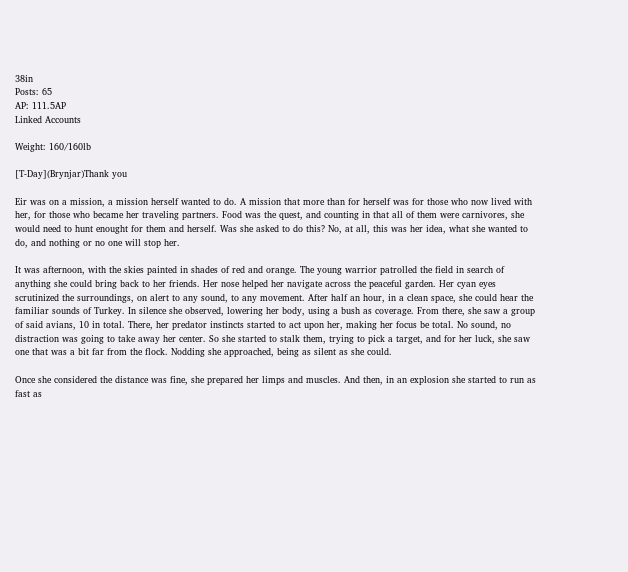38in
Posts: 65
AP: 111.5AP
Linked Accounts

Weight: 160/160lb

[T-Day](Brynjar)Thank you

Eir was on a mission, a mission herself wanted to do. A mission that more than for herself was for those who now lived with her, for those who became her traveling partners. Food was the quest, and counting in that all of them were carnivores, she would need to hunt enought for them and herself. Was she asked to do this? No, at all, this was her idea, what she wanted to do, and nothing or no one will stop her.

It was afternoon, with the skies painted in shades of red and orange. The young warrior patrolled the field in search of anything she could bring back to her friends. Her nose helped her navigate across the peaceful garden. Her cyan eyes scrutinized the surroundings, on alert to any sound, to any movement. After half an hour, in a clean space, she could hear the familiar sounds of Turkey. In silence she observed, lowering her body, using a bush as coverage. From there, she saw a group of said avians, 10 in total. There, her predator instincts started to act upon her, making her focus be total. No sound, no distraction was going to take away her center. So she started to stalk them, trying to pick a target, and for her luck, she saw one that was a bit far from the flock. Nodding she approached, being as silent as she could.

Once she considered the distance was fine, she prepared her limps and muscles. And then, in an explosion she started to run as fast as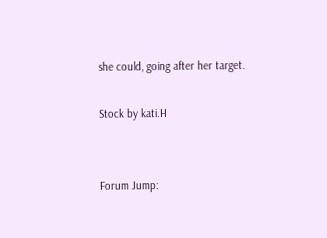she could, going after her target.

Stock by kati.H


Forum Jump: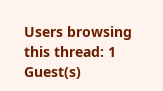Users browsing this thread: 1 Guest(s)